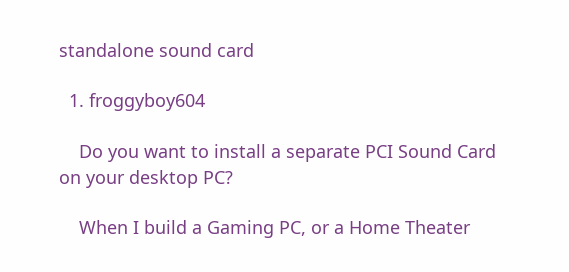standalone sound card

  1. froggyboy604

    Do you want to install a separate PCI Sound Card on your desktop PC?

    When I build a Gaming PC, or a Home Theater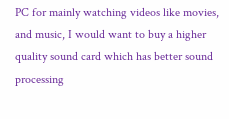PC for mainly watching videos like movies, and music, I would want to buy a higher quality sound card which has better sound processing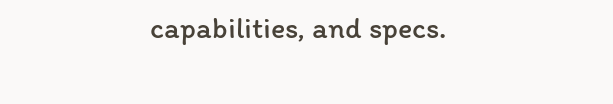capabilities, and specs.